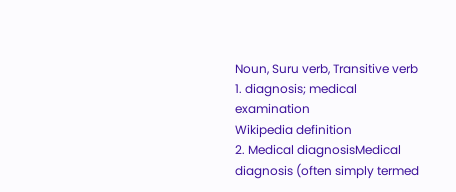Noun, Suru verb, Transitive verb
1. diagnosis; medical examination
Wikipedia definition
2. Medical diagnosisMedical diagnosis (often simply termed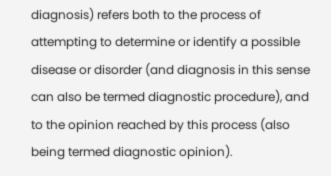diagnosis) refers both to the process of attempting to determine or identify a possible disease or disorder (and diagnosis in this sense can also be termed diagnostic procedure), and to the opinion reached by this process (also being termed diagnostic opinion).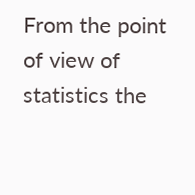From the point of view of statistics the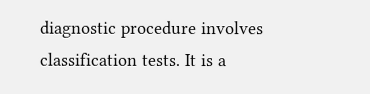diagnostic procedure involves classification tests. It is a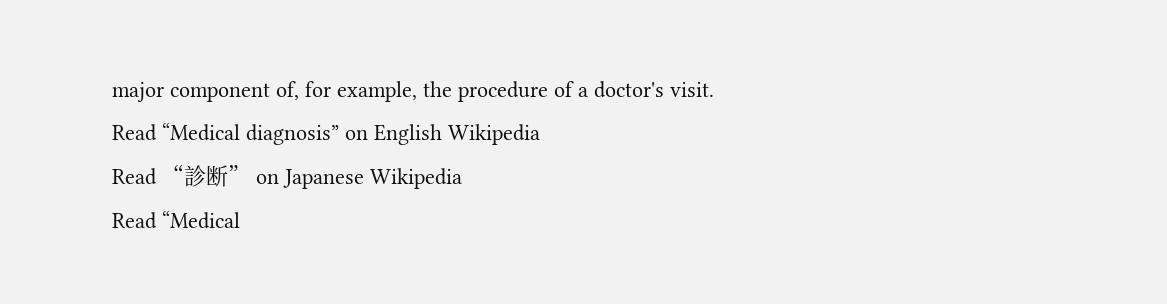major component of, for example, the procedure of a doctor's visit.
Read “Medical diagnosis” on English Wikipedia
Read “診断” on Japanese Wikipedia
Read “Medical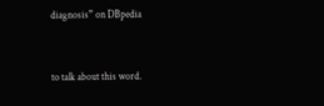diagnosis” on DBpedia


to talk about this word.